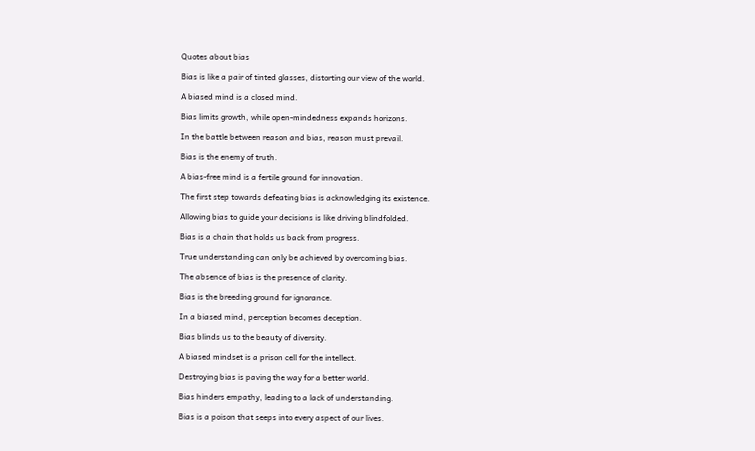Quotes about bias

Bias is like a pair of tinted glasses, distorting our view of the world.

A biased mind is a closed mind.

Bias limits growth, while open-mindedness expands horizons.

In the battle between reason and bias, reason must prevail.

Bias is the enemy of truth.

A bias-free mind is a fertile ground for innovation.

The first step towards defeating bias is acknowledging its existence.

Allowing bias to guide your decisions is like driving blindfolded.

Bias is a chain that holds us back from progress.

True understanding can only be achieved by overcoming bias.

The absence of bias is the presence of clarity.

Bias is the breeding ground for ignorance.

In a biased mind, perception becomes deception.

Bias blinds us to the beauty of diversity.

A biased mindset is a prison cell for the intellect.

Destroying bias is paving the way for a better world.

Bias hinders empathy, leading to a lack of understanding.

Bias is a poison that seeps into every aspect of our lives.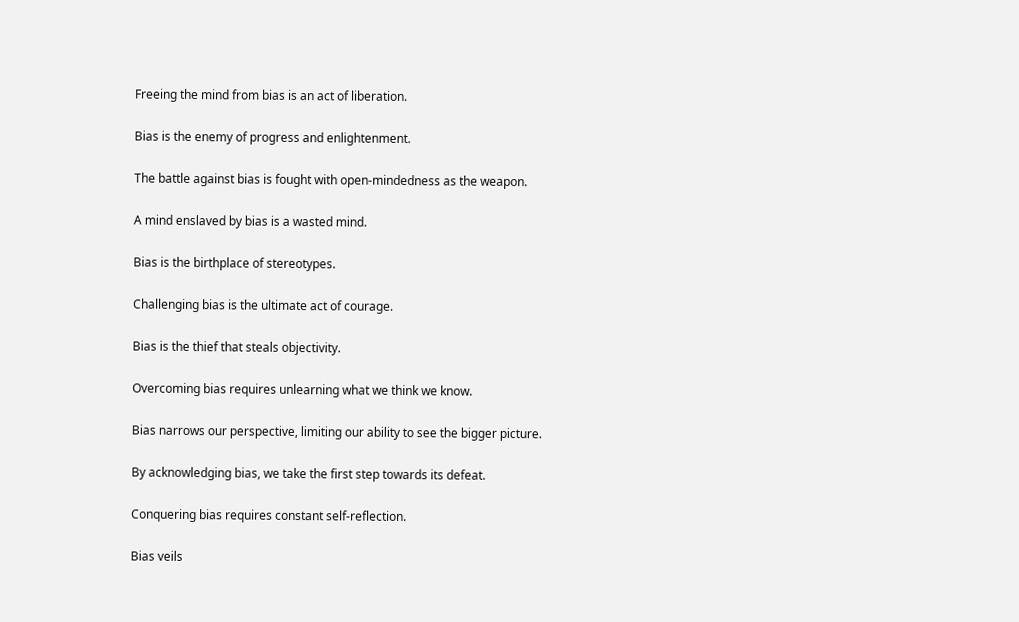Freeing the mind from bias is an act of liberation.

Bias is the enemy of progress and enlightenment.

The battle against bias is fought with open-mindedness as the weapon.

A mind enslaved by bias is a wasted mind.

Bias is the birthplace of stereotypes.

Challenging bias is the ultimate act of courage.

Bias is the thief that steals objectivity.

Overcoming bias requires unlearning what we think we know.

Bias narrows our perspective, limiting our ability to see the bigger picture.

By acknowledging bias, we take the first step towards its defeat.

Conquering bias requires constant self-reflection.

Bias veils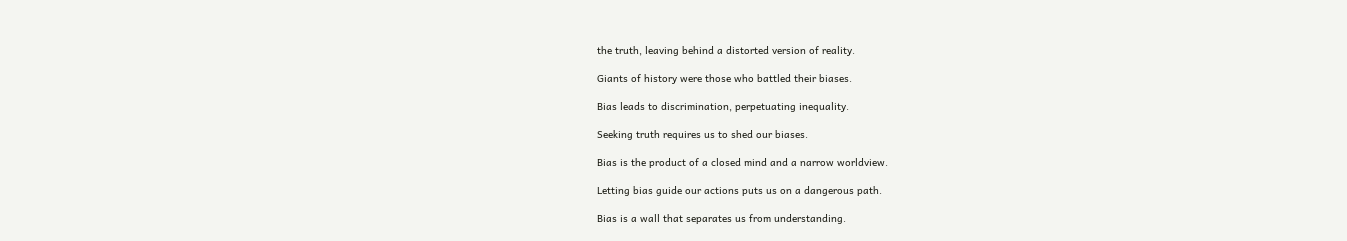the truth, leaving behind a distorted version of reality.

Giants of history were those who battled their biases.

Bias leads to discrimination, perpetuating inequality.

Seeking truth requires us to shed our biases.

Bias is the product of a closed mind and a narrow worldview.

Letting bias guide our actions puts us on a dangerous path.

Bias is a wall that separates us from understanding.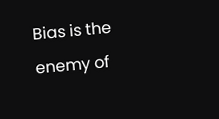Bias is the enemy of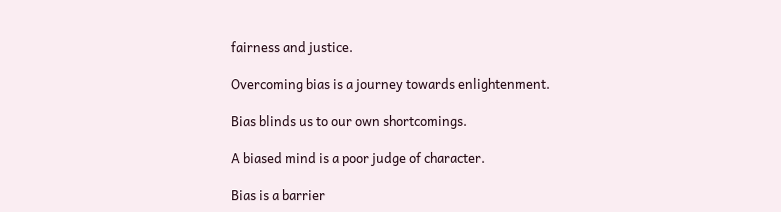fairness and justice.

Overcoming bias is a journey towards enlightenment.

Bias blinds us to our own shortcomings.

A biased mind is a poor judge of character.

Bias is a barrier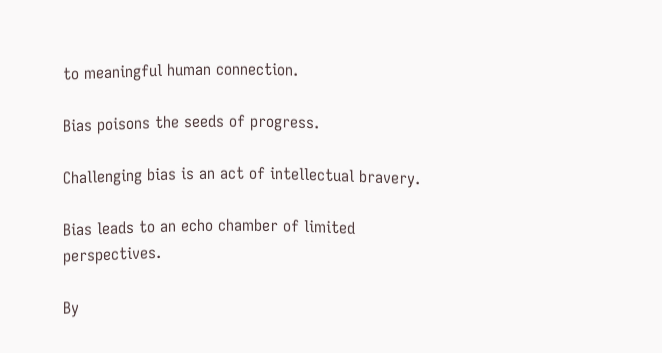to meaningful human connection.

Bias poisons the seeds of progress.

Challenging bias is an act of intellectual bravery.

Bias leads to an echo chamber of limited perspectives.

By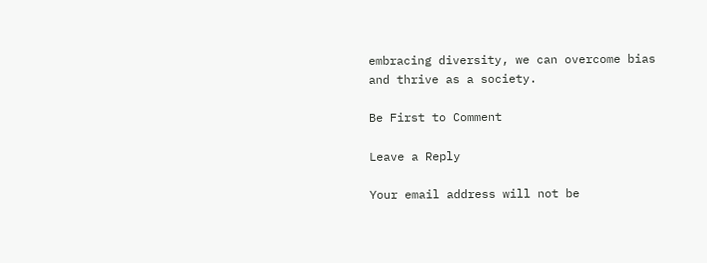embracing diversity, we can overcome bias and thrive as a society.

Be First to Comment

Leave a Reply

Your email address will not be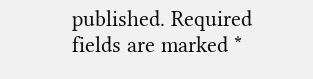published. Required fields are marked *